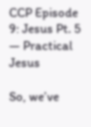CCP Episode 9: Jesus Pt. 5 — Practical Jesus

So, we’ve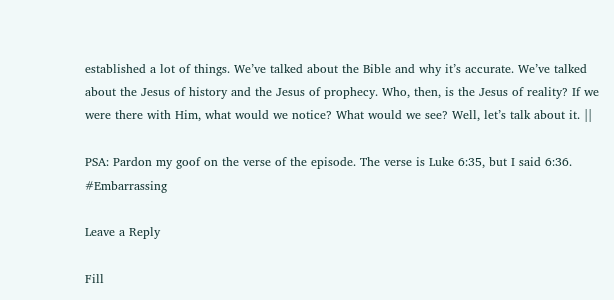established a lot of things. We’ve talked about the Bible and why it’s accurate. We’ve talked about the Jesus of history and the Jesus of prophecy. Who, then, is the Jesus of reality? If we were there with Him, what would we notice? What would we see? Well, let’s talk about it. ||

PSA: Pardon my goof on the verse of the episode. The verse is Luke 6:35, but I said 6:36. #Embarrassing

Leave a Reply

Fill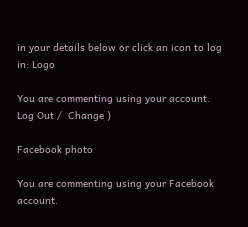in your details below or click an icon to log in: Logo

You are commenting using your account. Log Out /  Change )

Facebook photo

You are commenting using your Facebook account.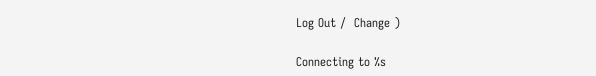Log Out /  Change )

Connecting to %s